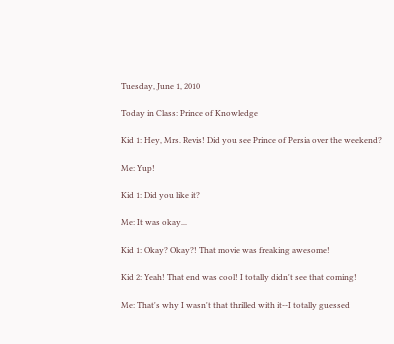Tuesday, June 1, 2010

Today in Class: Prince of Knowledge

Kid 1: Hey, Mrs. Revis! Did you see Prince of Persia over the weekend?

Me: Yup!

Kid 1: Did you like it?

Me: It was okay...

Kid 1: Okay? Okay?! That movie was freaking awesome!

Kid 2: Yeah! That end was cool! I totally didn't see that coming!

Me: That's why I wasn't that thrilled with it--I totally guessed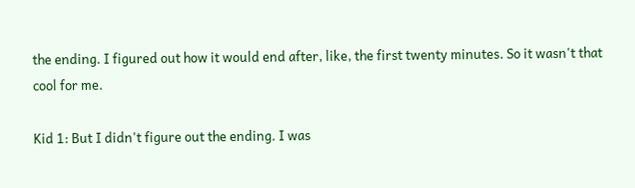the ending. I figured out how it would end after, like, the first twenty minutes. So it wasn't that cool for me.

Kid 1: But I didn't figure out the ending. I was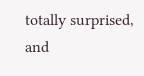totally surprised, and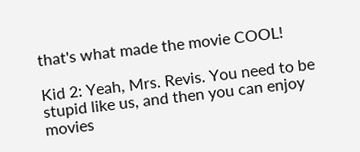that's what made the movie COOL!

Kid 2: Yeah, Mrs. Revis. You need to be stupid like us, and then you can enjoy movies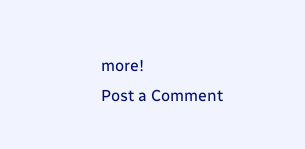more!
Post a Comment